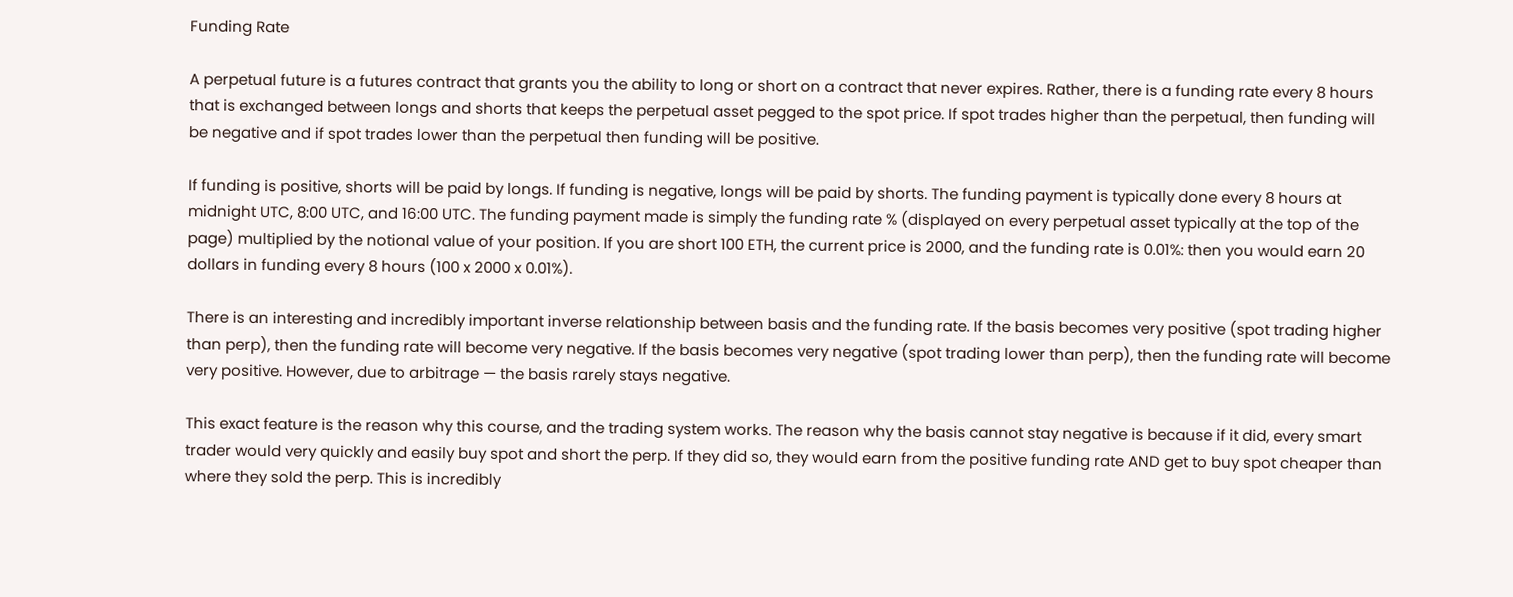Funding Rate

A perpetual future is a futures contract that grants you the ability to long or short on a contract that never expires. Rather, there is a funding rate every 8 hours that is exchanged between longs and shorts that keeps the perpetual asset pegged to the spot price. If spot trades higher than the perpetual, then funding will be negative and if spot trades lower than the perpetual then funding will be positive.

If funding is positive, shorts will be paid by longs. If funding is negative, longs will be paid by shorts. The funding payment is typically done every 8 hours at midnight UTC, 8:00 UTC, and 16:00 UTC. The funding payment made is simply the funding rate % (displayed on every perpetual asset typically at the top of the page) multiplied by the notional value of your position. If you are short 100 ETH, the current price is 2000, and the funding rate is 0.01%: then you would earn 20 dollars in funding every 8 hours (100 x 2000 x 0.01%).

There is an interesting and incredibly important inverse relationship between basis and the funding rate. If the basis becomes very positive (spot trading higher than perp), then the funding rate will become very negative. If the basis becomes very negative (spot trading lower than perp), then the funding rate will become very positive. However, due to arbitrage — the basis rarely stays negative.

This exact feature is the reason why this course, and the trading system works. The reason why the basis cannot stay negative is because if it did, every smart trader would very quickly and easily buy spot and short the perp. If they did so, they would earn from the positive funding rate AND get to buy spot cheaper than where they sold the perp. This is incredibly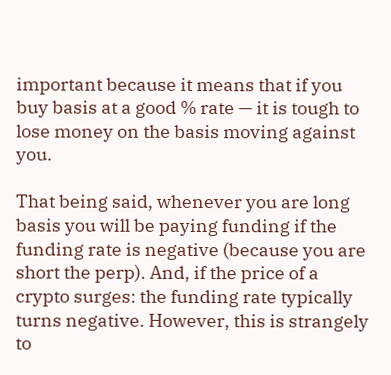important because it means that if you buy basis at a good % rate — it is tough to lose money on the basis moving against you.

That being said, whenever you are long basis you will be paying funding if the funding rate is negative (because you are short the perp). And, if the price of a crypto surges: the funding rate typically turns negative. However, this is strangely to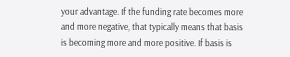your advantage. If the funding rate becomes more and more negative, that typically means that basis is becoming more and more positive. If basis is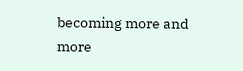becoming more and more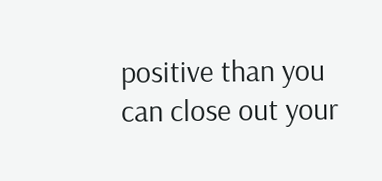positive than you can close out your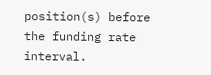position(s) before the funding rate interval.